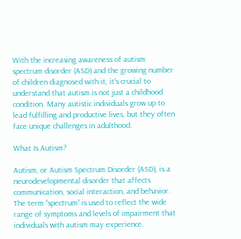With the increasing awareness of autism spectrum disorder (ASD) and the growing number of children diagnosed with it, it’s crucial to understand that autism is not just a childhood condition. Many autistic individuals grow up to lead fulfilling and productive lives, but they often face unique challenges in adulthood.

What Is Autism?

Autism, or Autism Spectrum Disorder (ASD), is a neurodevelopmental disorder that affects communication, social interaction, and behavior. The term “spectrum” is used to reflect the wide range of symptoms and levels of impairment that individuals with autism may experience.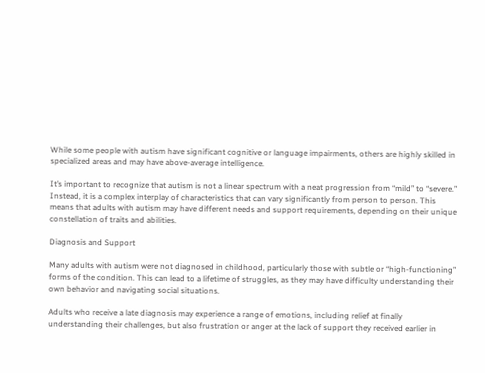While some people with autism have significant cognitive or language impairments, others are highly skilled in specialized areas and may have above-average intelligence.

It’s important to recognize that autism is not a linear spectrum with a neat progression from “mild” to “severe.” Instead, it is a complex interplay of characteristics that can vary significantly from person to person. This means that adults with autism may have different needs and support requirements, depending on their unique constellation of traits and abilities.

Diagnosis and Support

Many adults with autism were not diagnosed in childhood, particularly those with subtle or “high-functioning” forms of the condition. This can lead to a lifetime of struggles, as they may have difficulty understanding their own behavior and navigating social situations.

Adults who receive a late diagnosis may experience a range of emotions, including relief at finally understanding their challenges, but also frustration or anger at the lack of support they received earlier in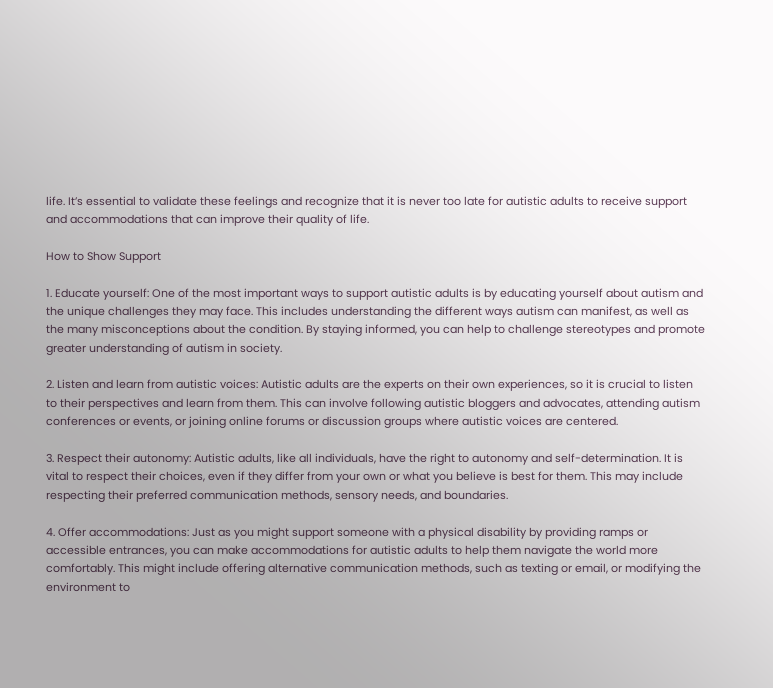life. It’s essential to validate these feelings and recognize that it is never too late for autistic adults to receive support and accommodations that can improve their quality of life.

How to Show Support

1. Educate yourself: One of the most important ways to support autistic adults is by educating yourself about autism and the unique challenges they may face. This includes understanding the different ways autism can manifest, as well as the many misconceptions about the condition. By staying informed, you can help to challenge stereotypes and promote greater understanding of autism in society.

2. Listen and learn from autistic voices: Autistic adults are the experts on their own experiences, so it is crucial to listen to their perspectives and learn from them. This can involve following autistic bloggers and advocates, attending autism conferences or events, or joining online forums or discussion groups where autistic voices are centered.

3. Respect their autonomy: Autistic adults, like all individuals, have the right to autonomy and self-determination. It is vital to respect their choices, even if they differ from your own or what you believe is best for them. This may include respecting their preferred communication methods, sensory needs, and boundaries.

4. Offer accommodations: Just as you might support someone with a physical disability by providing ramps or accessible entrances, you can make accommodations for autistic adults to help them navigate the world more comfortably. This might include offering alternative communication methods, such as texting or email, or modifying the environment to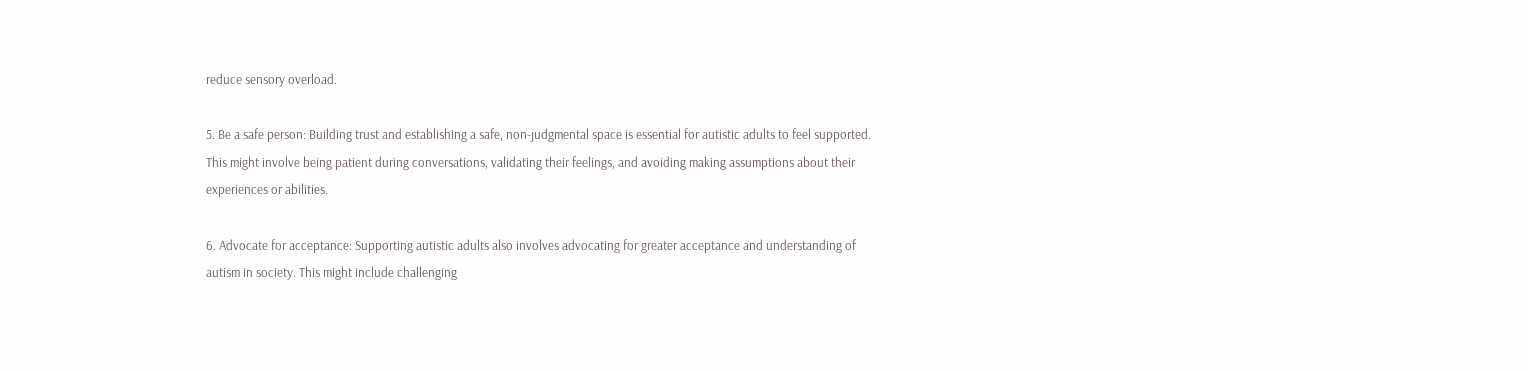reduce sensory overload.

5. Be a safe person: Building trust and establishing a safe, non-judgmental space is essential for autistic adults to feel supported. This might involve being patient during conversations, validating their feelings, and avoiding making assumptions about their experiences or abilities.

6. Advocate for acceptance: Supporting autistic adults also involves advocating for greater acceptance and understanding of autism in society. This might include challenging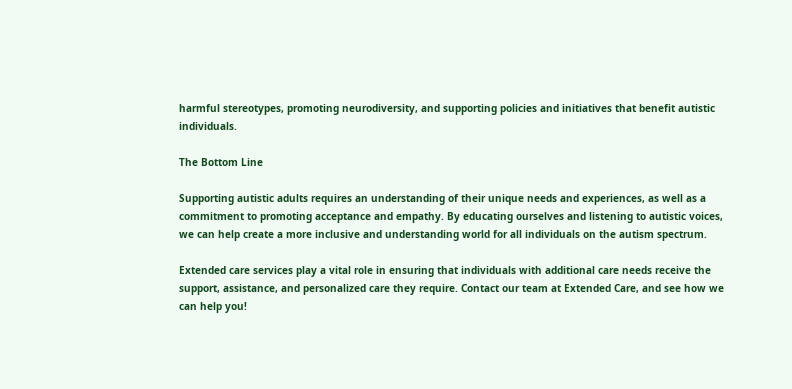harmful stereotypes, promoting neurodiversity, and supporting policies and initiatives that benefit autistic individuals.

The Bottom Line

Supporting autistic adults requires an understanding of their unique needs and experiences, as well as a commitment to promoting acceptance and empathy. By educating ourselves and listening to autistic voices, we can help create a more inclusive and understanding world for all individuals on the autism spectrum.

Extended care services play a vital role in ensuring that individuals with additional care needs receive the support, assistance, and personalized care they require. Contact our team at Extended Care, and see how we can help you!